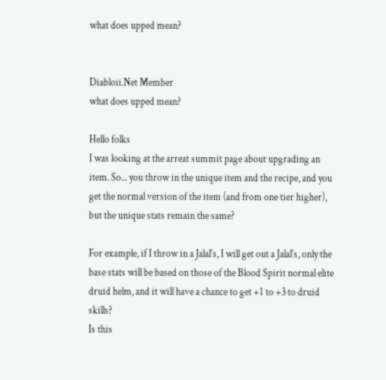what does upped mean?


Diabloii.Net Member
what does upped mean?

Hello folks
I was looking at the arreat summit page about upgrading an item. So... you throw in the unique item and the recipe, and you get the normal version of the item (and from one tier higher), but the unique stats remain the same?

For example, if I throw in a Jalal's, I will get out a Jalal's, only the base stats will be based on those of the Blood Spirit normal elite druid helm, and it will have a chance to get +1 to +3 to druid skills?
Is this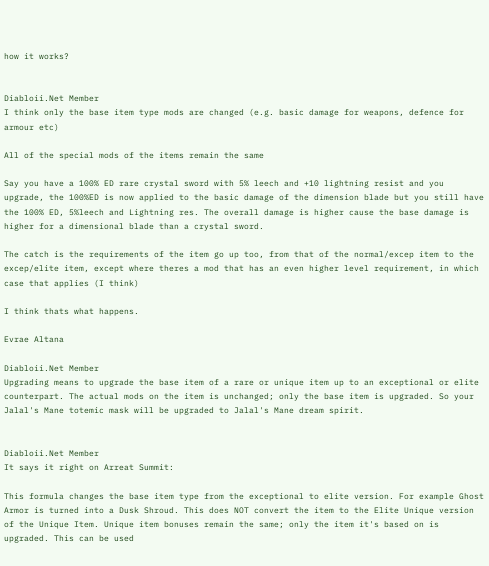how it works?


Diabloii.Net Member
I think only the base item type mods are changed (e.g. basic damage for weapons, defence for armour etc)

All of the special mods of the items remain the same

Say you have a 100% ED rare crystal sword with 5% leech and +10 lightning resist and you upgrade, the 100%ED is now applied to the basic damage of the dimension blade but you still have the 100% ED, 5%leech and Lightning res. The overall damage is higher cause the base damage is higher for a dimensional blade than a crystal sword.

The catch is the requirements of the item go up too, from that of the normal/excep item to the excep/elite item, except where theres a mod that has an even higher level requirement, in which case that applies (I think)

I think thats what happens.

Evrae Altana

Diabloii.Net Member
Upgrading means to upgrade the base item of a rare or unique item up to an exceptional or elite counterpart. The actual mods on the item is unchanged; only the base item is upgraded. So your Jalal's Mane totemic mask will be upgraded to Jalal's Mane dream spirit.


Diabloii.Net Member
It says it right on Arreat Summit:

This formula changes the base item type from the exceptional to elite version. For example Ghost Armor is turned into a Dusk Shroud. This does NOT convert the item to the Elite Unique version of the Unique Item. Unique item bonuses remain the same; only the item it's based on is upgraded. This can be used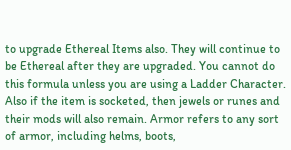to upgrade Ethereal Items also. They will continue to be Ethereal after they are upgraded. You cannot do this formula unless you are using a Ladder Character. Also if the item is socketed, then jewels or runes and their mods will also remain. Armor refers to any sort of armor, including helms, boots,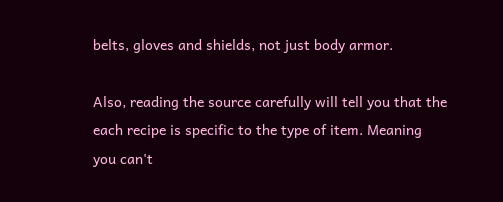belts, gloves and shields, not just body armor.

Also, reading the source carefully will tell you that the each recipe is specific to the type of item. Meaning you can't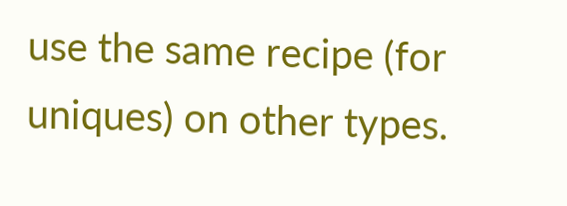use the same recipe (for uniques) on other types.